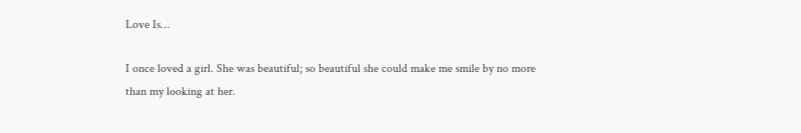Love Is…

I once loved a girl. She was beautiful; so beautiful she could make me smile by no more than my looking at her.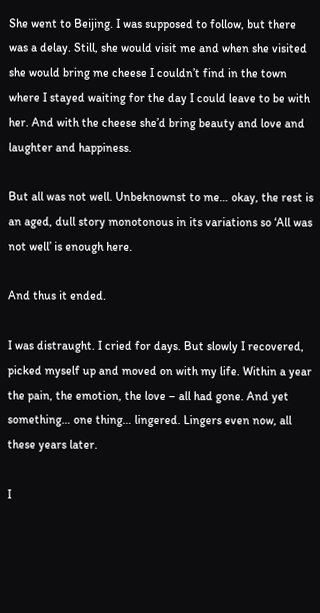She went to Beijing. I was supposed to follow, but there was a delay. Still, she would visit me and when she visited she would bring me cheese I couldn’t find in the town where I stayed waiting for the day I could leave to be with her. And with the cheese she’d bring beauty and love and laughter and happiness.

But all was not well. Unbeknownst to me… okay, the rest is an aged, dull story monotonous in its variations so ‘All was not well’ is enough here.

And thus it ended.

I was distraught. I cried for days. But slowly I recovered, picked myself up and moved on with my life. Within a year the pain, the emotion, the love – all had gone. And yet something… one thing… lingered. Lingers even now, all these years later.

I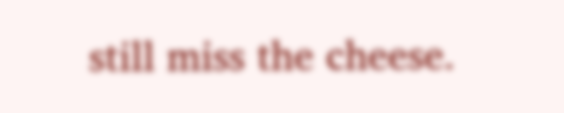still miss the cheese.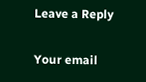Leave a Reply

Your email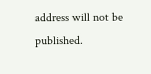address will not be published.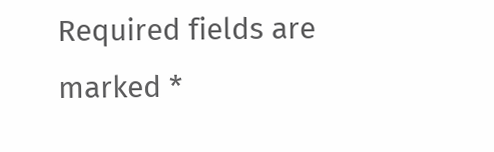Required fields are marked *